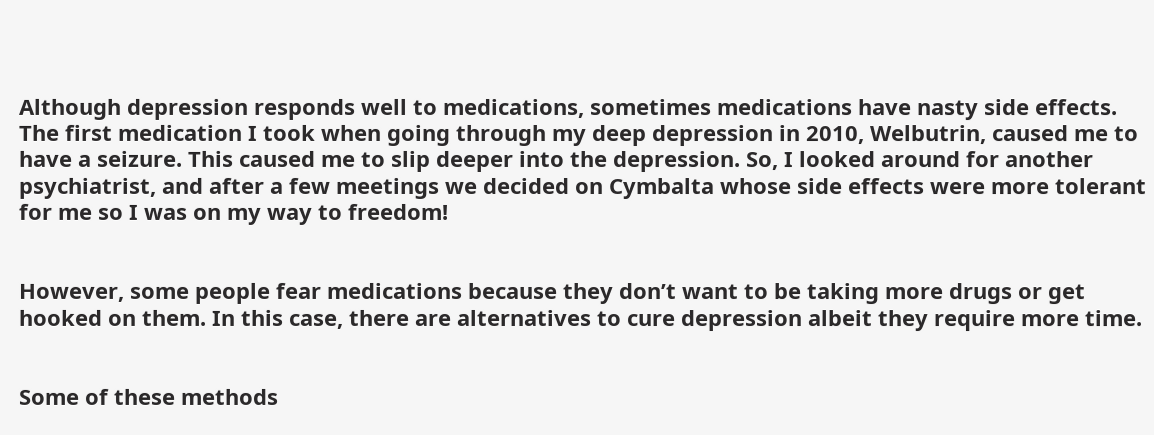Although depression responds well to medications, sometimes medications have nasty side effects. The first medication I took when going through my deep depression in 2010, Welbutrin, caused me to have a seizure. This caused me to slip deeper into the depression. So, I looked around for another psychiatrist, and after a few meetings we decided on Cymbalta whose side effects were more tolerant for me so I was on my way to freedom!


However, some people fear medications because they don’t want to be taking more drugs or get hooked on them. In this case, there are alternatives to cure depression albeit they require more time.


Some of these methods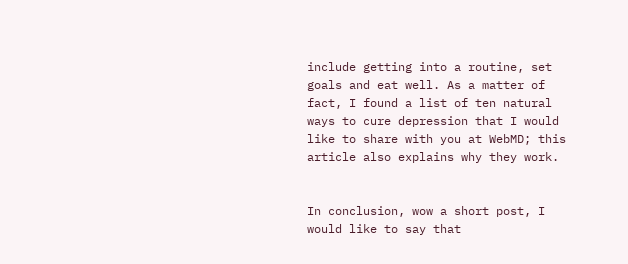include getting into a routine, set goals and eat well. As a matter of fact, I found a list of ten natural ways to cure depression that I would like to share with you at WebMD; this article also explains why they work.


In conclusion, wow a short post, I would like to say that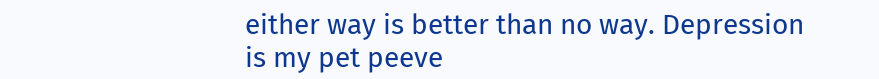either way is better than no way. Depression is my pet peeve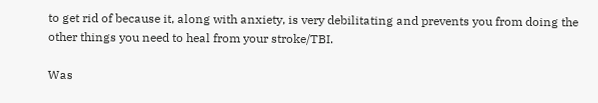to get rid of because it, along with anxiety, is very debilitating and prevents you from doing the other things you need to heal from your stroke/TBI.

Was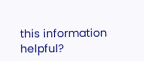this information helpful?